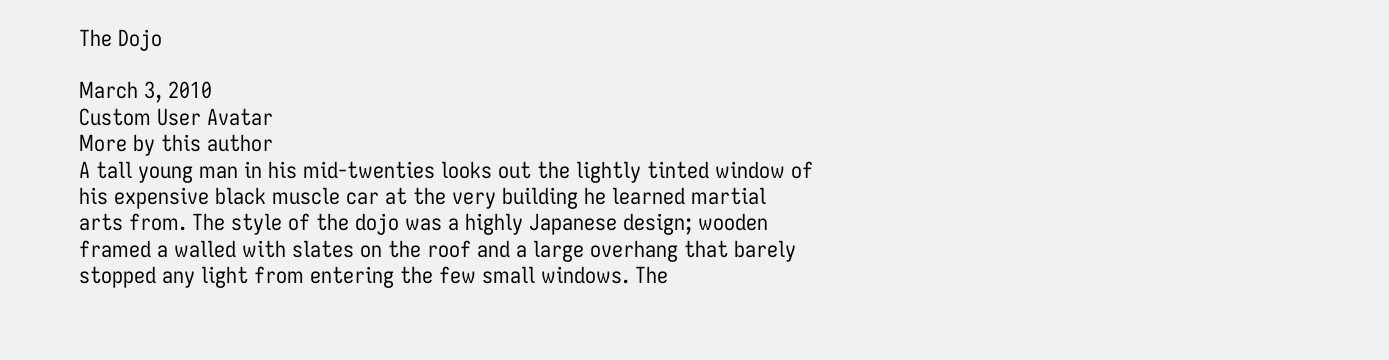The Dojo

March 3, 2010
Custom User Avatar
More by this author
A tall young man in his mid-twenties looks out the lightly tinted window of his expensive black muscle car at the very building he learned martial arts from. The style of the dojo was a highly Japanese design; wooden framed a walled with slates on the roof and a large overhang that barely stopped any light from entering the few small windows. The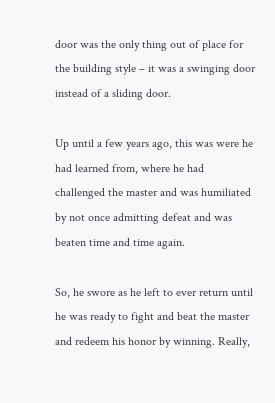door was the only thing out of place for the building style – it was a swinging door instead of a sliding door.

Up until a few years ago, this was were he had learned from, where he had challenged the master and was humiliated by not once admitting defeat and was beaten time and time again.

So, he swore as he left to ever return until he was ready to fight and beat the master and redeem his honor by winning. Really,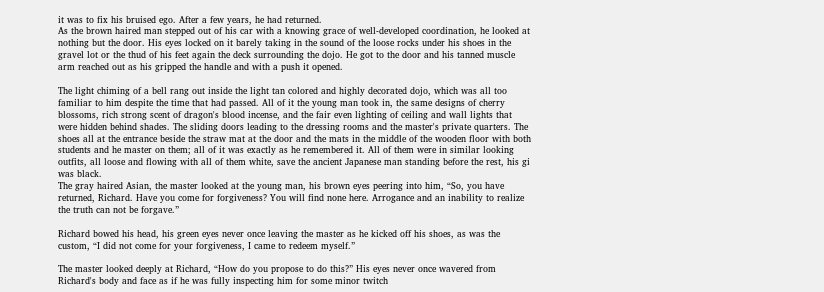it was to fix his bruised ego. After a few years, he had returned.
As the brown haired man stepped out of his car with a knowing grace of well-developed coordination, he looked at nothing but the door. His eyes locked on it barely taking in the sound of the loose rocks under his shoes in the gravel lot or the thud of his feet again the deck surrounding the dojo. He got to the door and his tanned muscle arm reached out as his gripped the handle and with a push it opened.

The light chiming of a bell rang out inside the light tan colored and highly decorated dojo, which was all too familiar to him despite the time that had passed. All of it the young man took in, the same designs of cherry blossoms, rich strong scent of dragon's blood incense, and the fair even lighting of ceiling and wall lights that were hidden behind shades. The sliding doors leading to the dressing rooms and the master's private quarters. The shoes all at the entrance beside the straw mat at the door and the mats in the middle of the wooden floor with both students and he master on them; all of it was exactly as he remembered it. All of them were in similar looking outfits, all loose and flowing with all of them white, save the ancient Japanese man standing before the rest, his gi was black.
The gray haired Asian, the master looked at the young man, his brown eyes peering into him, “So, you have returned, Richard. Have you come for forgiveness? You will find none here. Arrogance and an inability to realize the truth can not be forgave.”

Richard bowed his head, his green eyes never once leaving the master as he kicked off his shoes, as was the custom, “I did not come for your forgiveness, I came to redeem myself.”

The master looked deeply at Richard, “How do you propose to do this?” His eyes never once wavered from Richard's body and face as if he was fully inspecting him for some minor twitch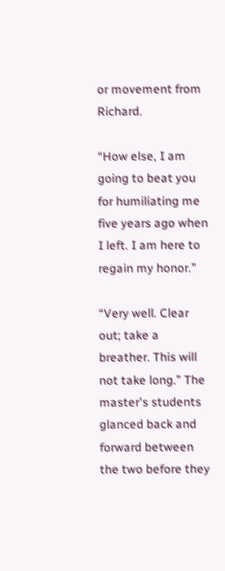or movement from Richard.

“How else, I am going to beat you for humiliating me five years ago when I left. I am here to regain my honor.”

“Very well. Clear out; take a breather. This will not take long.” The master's students glanced back and forward between the two before they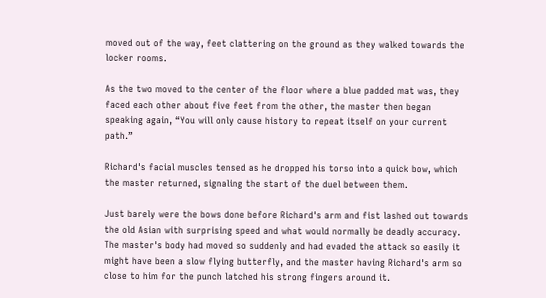moved out of the way, feet clattering on the ground as they walked towards the locker rooms.

As the two moved to the center of the floor where a blue padded mat was, they faced each other about five feet from the other, the master then began speaking again, “You will only cause history to repeat itself on your current path.”

Richard's facial muscles tensed as he dropped his torso into a quick bow, which the master returned, signaling the start of the duel between them.

Just barely were the bows done before Richard's arm and fist lashed out towards the old Asian with surprising speed and what would normally be deadly accuracy.
The master's body had moved so suddenly and had evaded the attack so easily it might have been a slow flying butterfly, and the master having Richard's arm so close to him for the punch latched his strong fingers around it.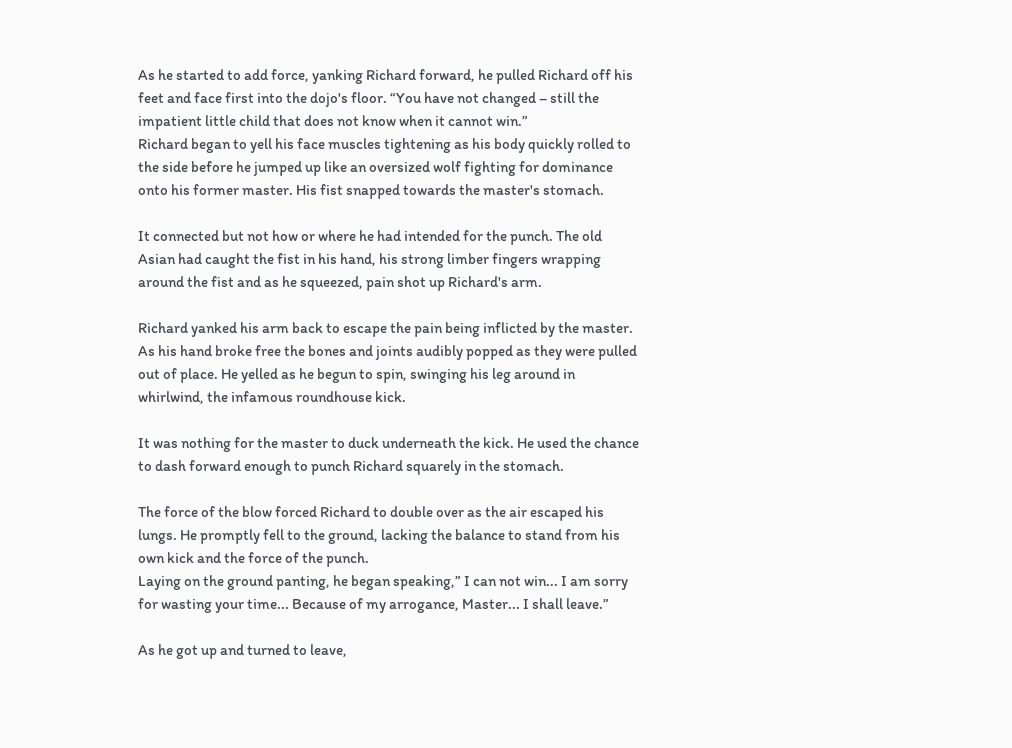As he started to add force, yanking Richard forward, he pulled Richard off his feet and face first into the dojo's floor. “You have not changed – still the impatient little child that does not know when it cannot win.”
Richard began to yell his face muscles tightening as his body quickly rolled to the side before he jumped up like an oversized wolf fighting for dominance onto his former master. His fist snapped towards the master's stomach.

It connected but not how or where he had intended for the punch. The old Asian had caught the fist in his hand, his strong limber fingers wrapping around the fist and as he squeezed, pain shot up Richard's arm.

Richard yanked his arm back to escape the pain being inflicted by the master. As his hand broke free the bones and joints audibly popped as they were pulled out of place. He yelled as he begun to spin, swinging his leg around in whirlwind, the infamous roundhouse kick.

It was nothing for the master to duck underneath the kick. He used the chance to dash forward enough to punch Richard squarely in the stomach.

The force of the blow forced Richard to double over as the air escaped his lungs. He promptly fell to the ground, lacking the balance to stand from his own kick and the force of the punch.
Laying on the ground panting, he began speaking,” I can not win... I am sorry for wasting your time... Because of my arrogance, Master... I shall leave.”

As he got up and turned to leave,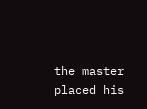the master placed his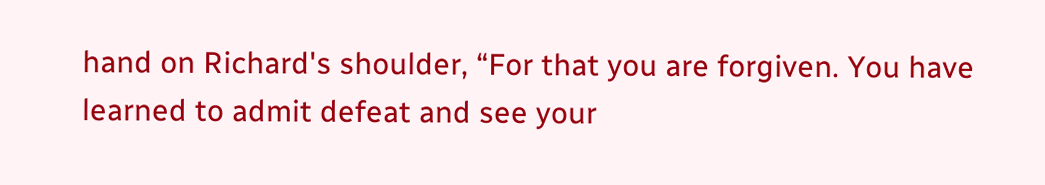hand on Richard's shoulder, “For that you are forgiven. You have learned to admit defeat and see your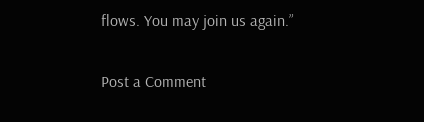flows. You may join us again.”

Post a Comment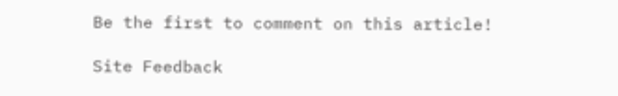Be the first to comment on this article!

Site Feedback